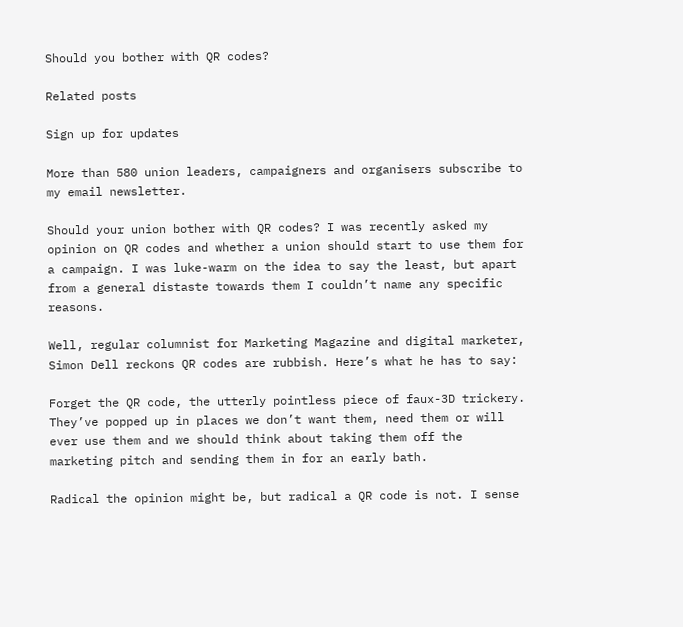Should you bother with QR codes?

Related posts

Sign up for updates

More than 580 union leaders, campaigners and organisers subscribe to my email newsletter.

Should your union bother with QR codes? I was recently asked my opinion on QR codes and whether a union should start to use them for a campaign. I was luke-warm on the idea to say the least, but apart from a general distaste towards them I couldn’t name any specific reasons.

Well, regular columnist for Marketing Magazine and digital marketer, Simon Dell reckons QR codes are rubbish. Here’s what he has to say:

Forget the QR code, the utterly pointless piece of faux-3D trickery. They’ve popped up in places we don’t want them, need them or will ever use them and we should think about taking them off the marketing pitch and sending them in for an early bath.

Radical the opinion might be, but radical a QR code is not. I sense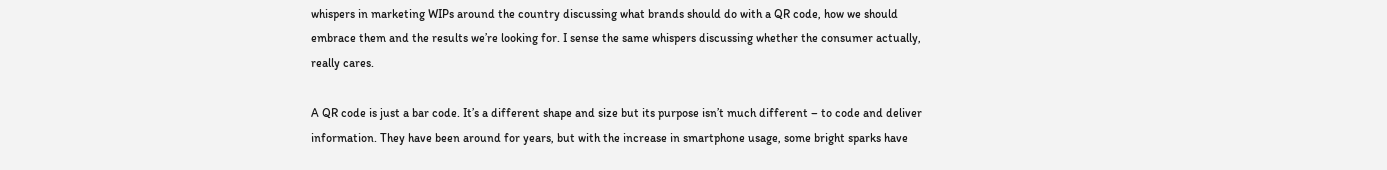whispers in marketing WIPs around the country discussing what brands should do with a QR code, how we should embrace them and the results we’re looking for. I sense the same whispers discussing whether the consumer actually, really cares.

A QR code is just a bar code. It’s a different shape and size but its purpose isn’t much different – to code and deliver information. They have been around for years, but with the increase in smartphone usage, some bright sparks have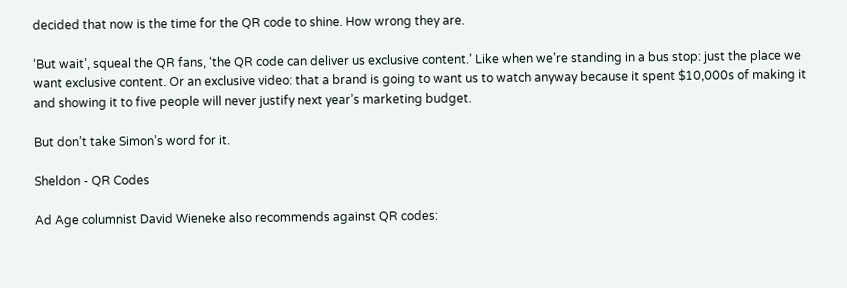decided that now is the time for the QR code to shine. How wrong they are.

‘But wait’, squeal the QR fans, ‘the QR code can deliver us exclusive content.’ Like when we’re standing in a bus stop: just the place we want exclusive content. Or an exclusive video: that a brand is going to want us to watch anyway because it spent $10,000s of making it and showing it to five people will never justify next year’s marketing budget.

But don’t take Simon’s word for it.

Sheldon - QR Codes

Ad Age columnist David Wieneke also recommends against QR codes: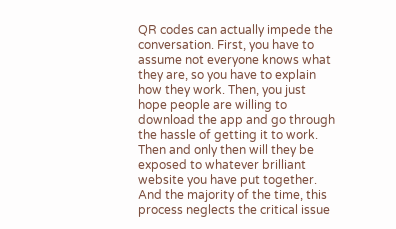QR codes can actually impede the conversation. First, you have to assume not everyone knows what they are, so you have to explain how they work. Then, you just hope people are willing to download the app and go through the hassle of getting it to work. Then and only then will they be exposed to whatever brilliant website you have put together. And the majority of the time, this process neglects the critical issue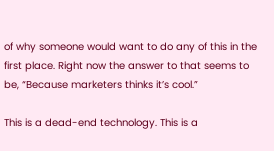of why someone would want to do any of this in the first place. Right now the answer to that seems to be, “Because marketers thinks it’s cool.”

This is a dead-end technology. This is a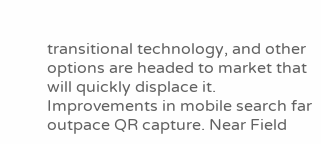transitional technology, and other options are headed to market that will quickly displace it. Improvements in mobile search far outpace QR capture. Near Field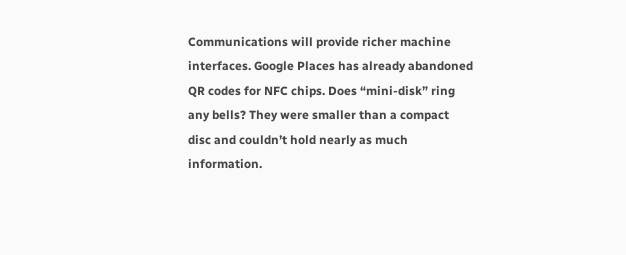Communications will provide richer machine interfaces. Google Places has already abandoned QR codes for NFC chips. Does “mini-disk” ring any bells? They were smaller than a compact disc and couldn’t hold nearly as much information.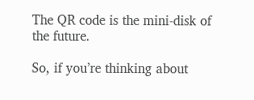The QR code is the mini-disk of the future.

So, if you’re thinking about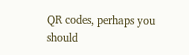QR codes, perhaps you should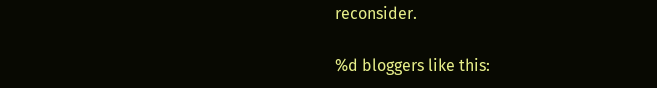reconsider.

%d bloggers like this: